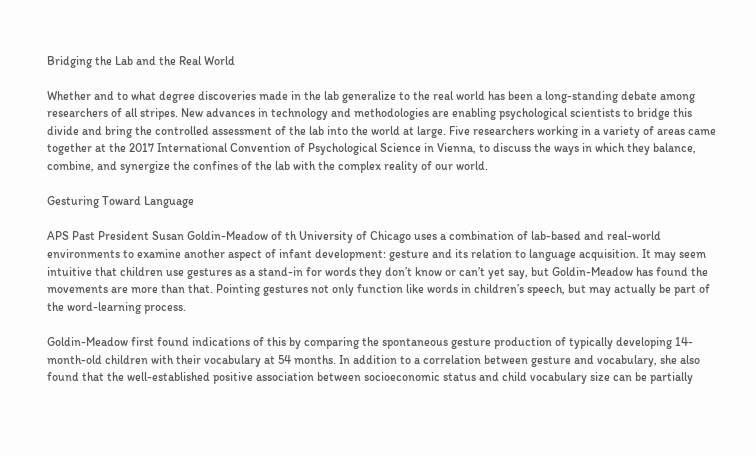Bridging the Lab and the Real World

Whether and to what degree discoveries made in the lab generalize to the real world has been a long-standing debate among researchers of all stripes. New advances in technology and methodologies are enabling psychological scientists to bridge this divide and bring the controlled assessment of the lab into the world at large. Five researchers working in a variety of areas came together at the 2017 International Convention of Psychological Science in Vienna, to discuss the ways in which they balance, combine, and synergize the confines of the lab with the complex reality of our world.

Gesturing Toward Language

APS Past President Susan Goldin-Meadow of th University of Chicago uses a combination of lab-based and real-world environments to examine another aspect of infant development: gesture and its relation to language acquisition. It may seem intuitive that children use gestures as a stand-in for words they don’t know or can’t yet say, but Goldin-Meadow has found the movements are more than that. Pointing gestures not only function like words in children’s speech, but may actually be part of the word-learning process.

Goldin-Meadow first found indications of this by comparing the spontaneous gesture production of typically developing 14-month-old children with their vocabulary at 54 months. In addition to a correlation between gesture and vocabulary, she also found that the well-established positive association between socioeconomic status and child vocabulary size can be partially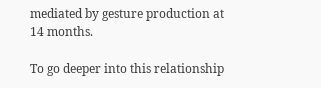mediated by gesture production at 14 months.

To go deeper into this relationship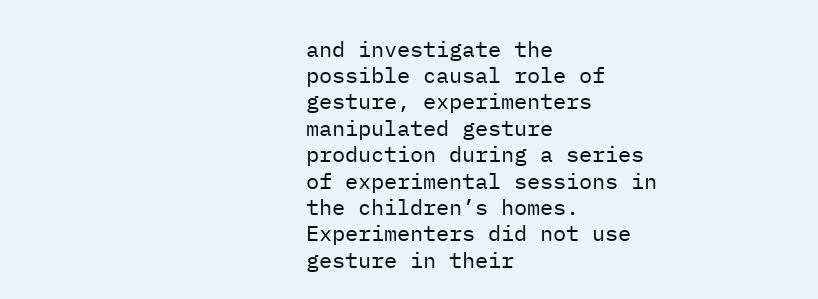and investigate the possible causal role of gesture, experimenters manipulated gesture production during a series of experimental sessions in the children’s homes. Experimenters did not use gesture in their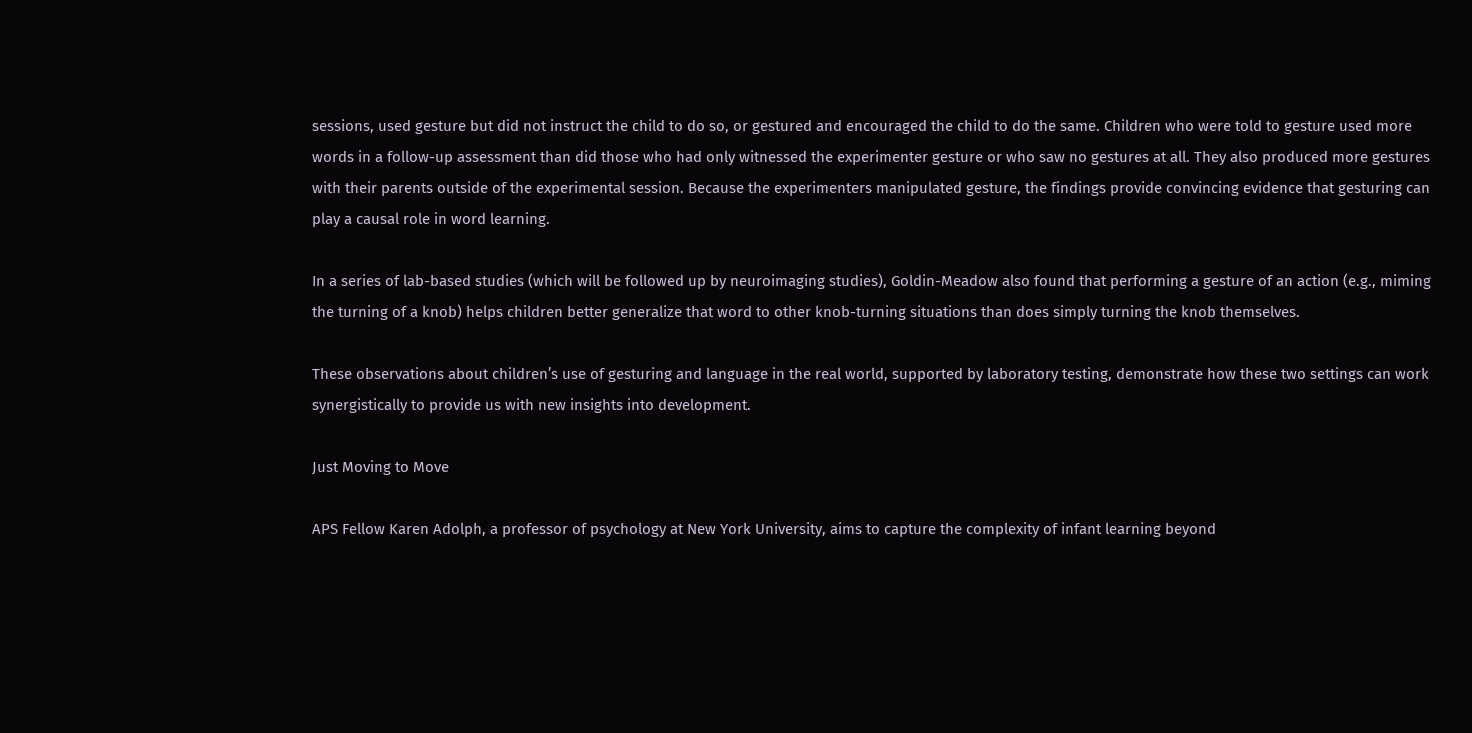sessions, used gesture but did not instruct the child to do so, or gestured and encouraged the child to do the same. Children who were told to gesture used more words in a follow-up assessment than did those who had only witnessed the experimenter gesture or who saw no gestures at all. They also produced more gestures with their parents outside of the experimental session. Because the experimenters manipulated gesture, the findings provide convincing evidence that gesturing can play a causal role in word learning.

In a series of lab-based studies (which will be followed up by neuroimaging studies), Goldin-Meadow also found that performing a gesture of an action (e.g., miming the turning of a knob) helps children better generalize that word to other knob-turning situations than does simply turning the knob themselves.

These observations about children’s use of gesturing and language in the real world, supported by laboratory testing, demonstrate how these two settings can work synergistically to provide us with new insights into development.

Just Moving to Move

APS Fellow Karen Adolph, a professor of psychology at New York University, aims to capture the complexity of infant learning beyond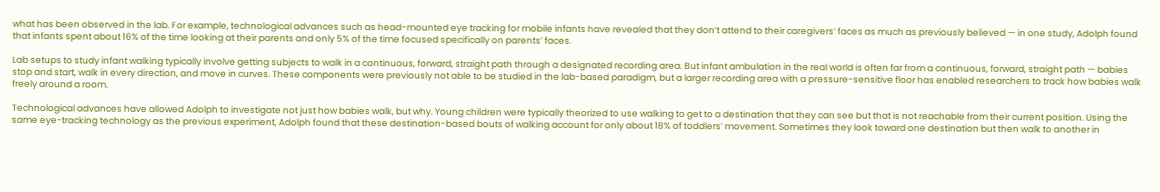what has been observed in the lab. For example, technological advances such as head-mounted eye tracking for mobile infants have revealed that they don’t attend to their caregivers’ faces as much as previously believed — in one study, Adolph found that infants spent about 16% of the time looking at their parents and only 5% of the time focused specifically on parents’ faces.

Lab setups to study infant walking typically involve getting subjects to walk in a continuous, forward, straight path through a designated recording area. But infant ambulation in the real world is often far from a continuous, forward, straight path — babies stop and start, walk in every direction, and move in curves. These components were previously not able to be studied in the lab-based paradigm, but a larger recording area with a pressure-sensitive floor has enabled researchers to track how babies walk freely around a room.

Technological advances have allowed Adolph to investigate not just how babies walk, but why. Young children were typically theorized to use walking to get to a destination that they can see but that is not reachable from their current position. Using the same eye-tracking technology as the previous experiment, Adolph found that these destination-based bouts of walking account for only about 18% of toddlers’ movement. Sometimes they look toward one destination but then walk to another in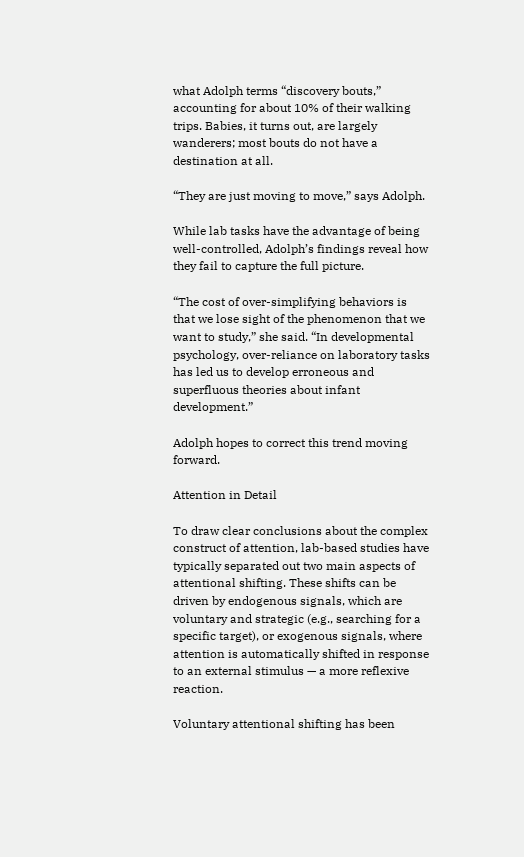what Adolph terms “discovery bouts,” accounting for about 10% of their walking trips. Babies, it turns out, are largely wanderers; most bouts do not have a destination at all.

“They are just moving to move,” says Adolph.

While lab tasks have the advantage of being well-controlled, Adolph’s findings reveal how they fail to capture the full picture.

“The cost of over-simplifying behaviors is that we lose sight of the phenomenon that we want to study,” she said. “In developmental psychology, over-reliance on laboratory tasks has led us to develop erroneous and superfluous theories about infant development.”

Adolph hopes to correct this trend moving forward.

Attention in Detail

To draw clear conclusions about the complex construct of attention, lab-based studies have typically separated out two main aspects of attentional shifting. These shifts can be driven by endogenous signals, which are voluntary and strategic (e.g., searching for a specific target), or exogenous signals, where attention is automatically shifted in response to an external stimulus — a more reflexive reaction.

Voluntary attentional shifting has been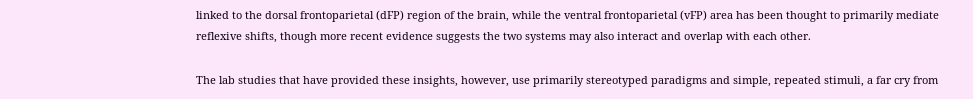linked to the dorsal frontoparietal (dFP) region of the brain, while the ventral frontoparietal (vFP) area has been thought to primarily mediate reflexive shifts, though more recent evidence suggests the two systems may also interact and overlap with each other.

The lab studies that have provided these insights, however, use primarily stereotyped paradigms and simple, repeated stimuli, a far cry from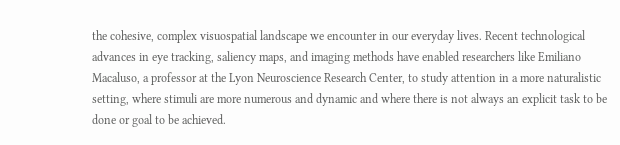the cohesive, complex visuospatial landscape we encounter in our everyday lives. Recent technological advances in eye tracking, saliency maps, and imaging methods have enabled researchers like Emiliano Macaluso, a professor at the Lyon Neuroscience Research Center, to study attention in a more naturalistic setting, where stimuli are more numerous and dynamic and where there is not always an explicit task to be done or goal to be achieved.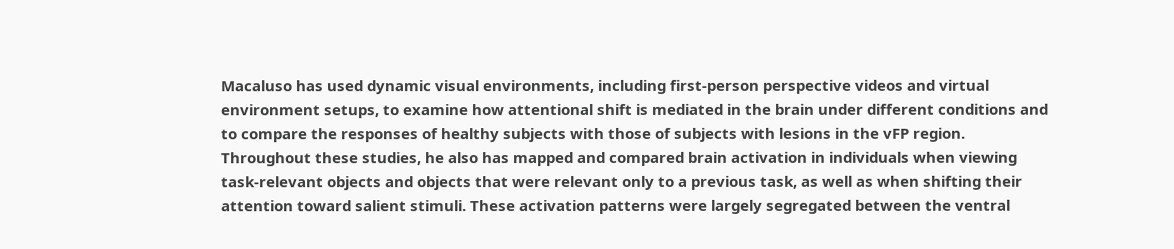Macaluso has used dynamic visual environments, including first-person perspective videos and virtual environment setups, to examine how attentional shift is mediated in the brain under different conditions and to compare the responses of healthy subjects with those of subjects with lesions in the vFP region. Throughout these studies, he also has mapped and compared brain activation in individuals when viewing task-relevant objects and objects that were relevant only to a previous task, as well as when shifting their attention toward salient stimuli. These activation patterns were largely segregated between the ventral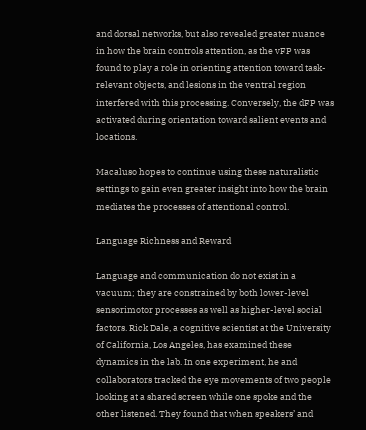and dorsal networks, but also revealed greater nuance in how the brain controls attention, as the vFP was found to play a role in orienting attention toward task-relevant objects, and lesions in the ventral region interfered with this processing. Conversely, the dFP was activated during orientation toward salient events and locations.

Macaluso hopes to continue using these naturalistic settings to gain even greater insight into how the brain mediates the processes of attentional control.

Language Richness and Reward

Language and communication do not exist in a vacuum; they are constrained by both lower-level sensorimotor processes as well as higher-level social factors. Rick Dale, a cognitive scientist at the University of California, Los Angeles, has examined these dynamics in the lab. In one experiment, he and collaborators tracked the eye movements of two people looking at a shared screen while one spoke and the other listened. They found that when speakers’ and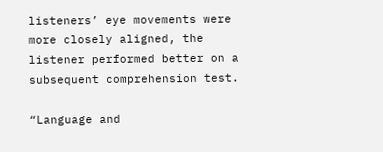listeners’ eye movements were more closely aligned, the listener performed better on a subsequent comprehension test.

“Language and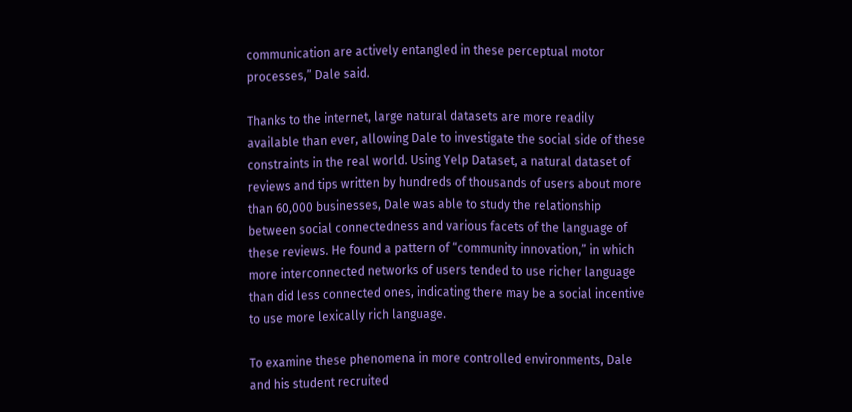communication are actively entangled in these perceptual motor processes,” Dale said.

Thanks to the internet, large natural datasets are more readily available than ever, allowing Dale to investigate the social side of these constraints in the real world. Using Yelp Dataset, a natural dataset of reviews and tips written by hundreds of thousands of users about more than 60,000 businesses, Dale was able to study the relationship between social connectedness and various facets of the language of these reviews. He found a pattern of “community innovation,” in which more interconnected networks of users tended to use richer language than did less connected ones, indicating there may be a social incentive to use more lexically rich language.

To examine these phenomena in more controlled environments, Dale and his student recruited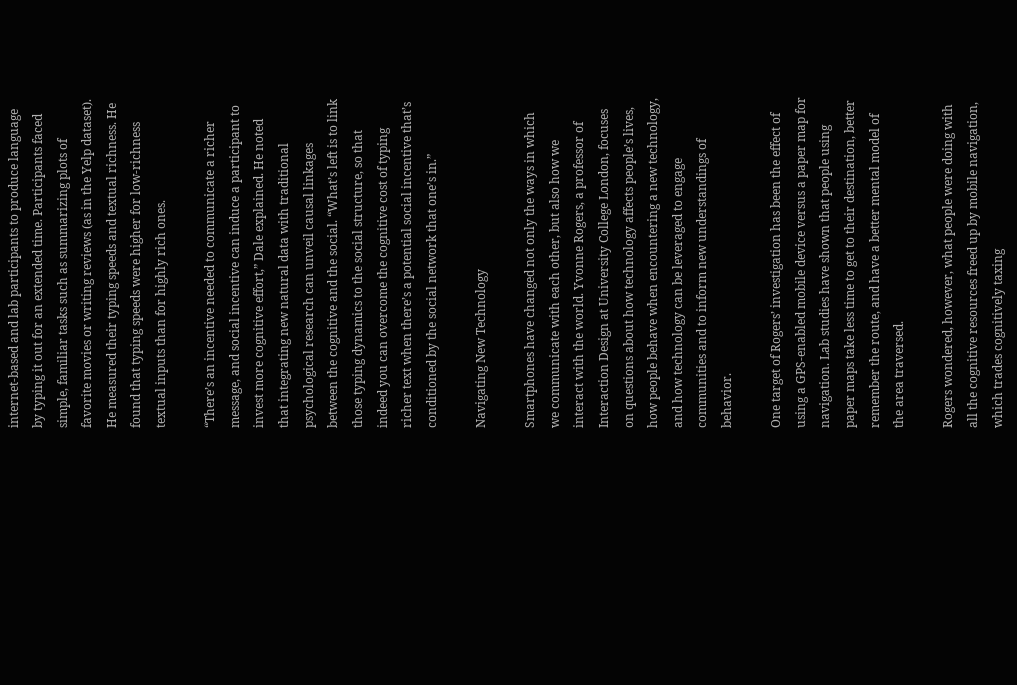internet-based and lab participants to produce language by typing it out for an extended time. Participants faced simple, familiar tasks such as summarizing plots of favorite movies or writing reviews (as in the Yelp dataset). He measured their typing speeds and textual richness. He found that typing speeds were higher for low-richness textual inputs than for highly rich ones.

“There’s an incentive needed to communicate a richer message, and social incentive can induce a participant to invest more cognitive effort,” Dale explained. He noted that integrating new natural data with traditional psychological research can unveil causal linkages between the cognitive and the social. “What’s left is to link those typing dynamics to the social structure, so that indeed you can overcome the cognitive cost of typing richer text when there’s a potential social incentive that’s conditioned by the social network that one’s in.”

Navigating New Technology

Smartphones have changed not only the ways in which we communicate with each other, but also how we interact with the world. Yvonne Rogers, a professor of Interaction Design at University College London, focuses on questions about how technology affects people’s lives, how people behave when encountering a new technology, and how technology can be leveraged to engage communities and to inform new understandings of behavior.

One target of Rogers’ investigation has been the effect of using a GPS-enabled mobile device versus a paper map for navigation. Lab studies have shown that people using paper maps take less time to get to their destination, better remember the route, and have a better mental model of the area traversed.

Rogers wondered, however, what people were doing with all the cognitive resources freed up by mobile navigation, which trades cognitively taxing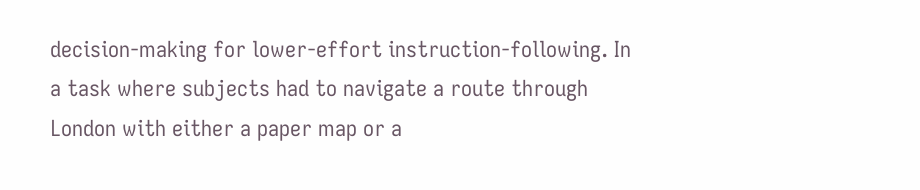decision-making for lower-effort instruction-following. In a task where subjects had to navigate a route through London with either a paper map or a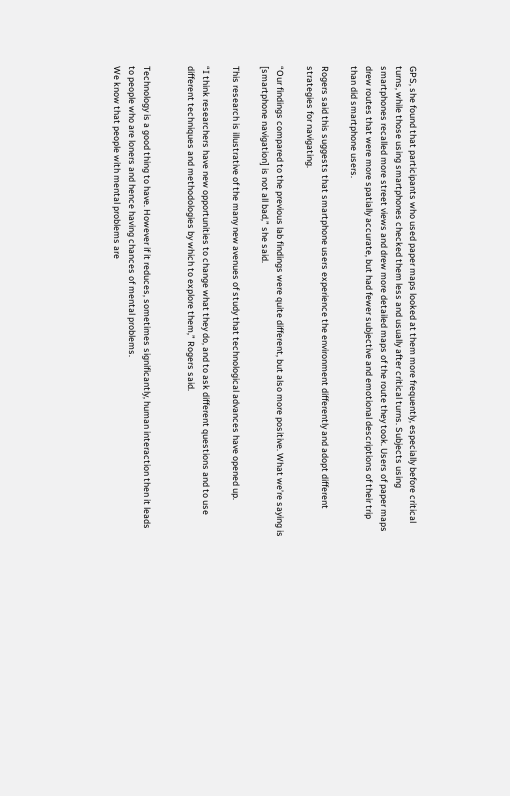GPS, she found that participants who used paper maps looked at them more frequently, especially before critical turns, while those using smartphones checked them less and usually after critical turns. Subjects using smartphones recalled more street views and drew more detailed maps of the route they took. Users of paper maps drew routes that were more spatially accurate, but had fewer subjective and emotional descriptions of their trip than did smartphone users.

Rogers said this suggests that smartphone users experience the environment differently and adopt different strategies for navigating.

“Our findings compared to the previous lab findings were quite different, but also more positive. What we’re saying is [smartphone navigation] is not all bad,” she said.

This research is illustrative of the many new avenues of study that technological advances have opened up.

“I think researchers have new opportunities to change what they do, and to ask different questions and to use different techniques and methodologies by which to explore them,” Rogers said.


Technology is a good thing to have. However if it reduces, sometimes significantly, human interaction then it leads to people who are loners and hence having chances of mental problems.
We know that people with mental problems are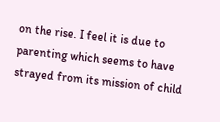on the rise. I feel it is due to parenting which seems to have strayed from its mission of child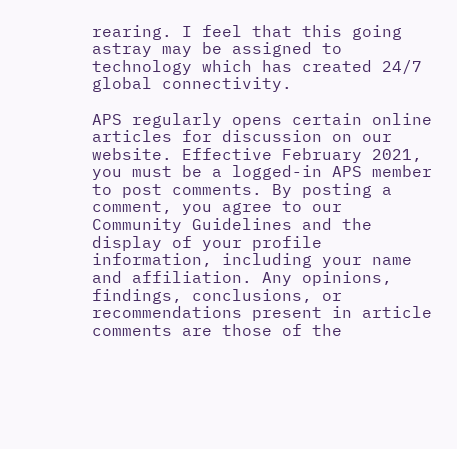rearing. I feel that this going astray may be assigned to technology which has created 24/7 global connectivity.

APS regularly opens certain online articles for discussion on our website. Effective February 2021, you must be a logged-in APS member to post comments. By posting a comment, you agree to our Community Guidelines and the display of your profile information, including your name and affiliation. Any opinions, findings, conclusions, or recommendations present in article comments are those of the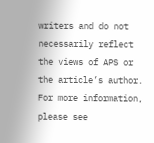writers and do not necessarily reflect the views of APS or the article’s author. For more information, please see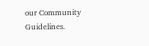our Community Guidelines.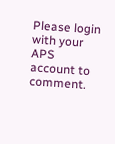Please login with your APS account to comment.